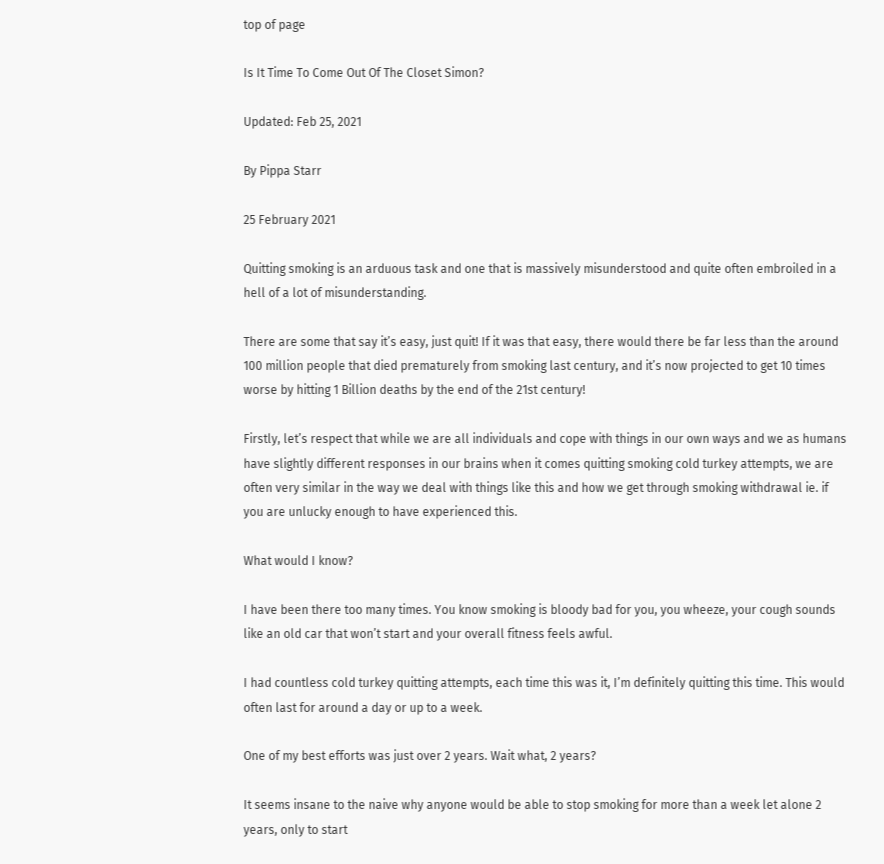top of page

Is It Time To Come Out Of The Closet Simon?

Updated: Feb 25, 2021

By Pippa Starr

25 February 2021

Quitting smoking is an arduous task and one that is massively misunderstood and quite often embroiled in a hell of a lot of misunderstanding.

There are some that say it’s easy, just quit! If it was that easy, there would there be far less than the around 100 million people that died prematurely from smoking last century, and it’s now projected to get 10 times worse by hitting 1 Billion deaths by the end of the 21st century!

Firstly, let’s respect that while we are all individuals and cope with things in our own ways and we as humans have slightly different responses in our brains when it comes quitting smoking cold turkey attempts, we are often very similar in the way we deal with things like this and how we get through smoking withdrawal ie. if you are unlucky enough to have experienced this.

What would I know?

I have been there too many times. You know smoking is bloody bad for you, you wheeze, your cough sounds like an old car that won’t start and your overall fitness feels awful.

I had countless cold turkey quitting attempts, each time this was it, I’m definitely quitting this time. This would often last for around a day or up to a week.

One of my best efforts was just over 2 years. Wait what, 2 years?

It seems insane to the naive why anyone would be able to stop smoking for more than a week let alone 2 years, only to start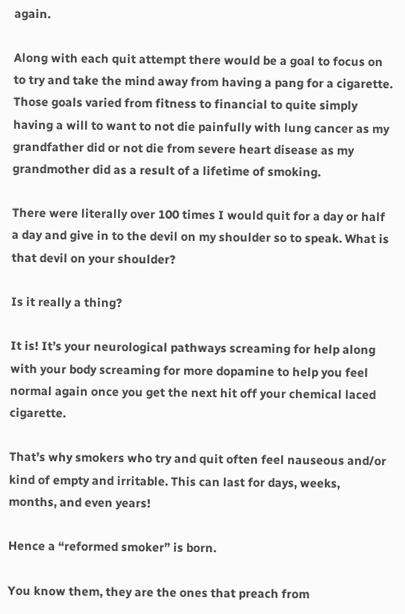again.

Along with each quit attempt there would be a goal to focus on to try and take the mind away from having a pang for a cigarette. Those goals varied from fitness to financial to quite simply having a will to want to not die painfully with lung cancer as my grandfather did or not die from severe heart disease as my grandmother did as a result of a lifetime of smoking.

There were literally over 100 times I would quit for a day or half a day and give in to the devil on my shoulder so to speak. What is that devil on your shoulder?

Is it really a thing?

It is! It’s your neurological pathways screaming for help along with your body screaming for more dopamine to help you feel normal again once you get the next hit off your chemical laced cigarette.

That’s why smokers who try and quit often feel nauseous and/or kind of empty and irritable. This can last for days, weeks, months, and even years!

Hence a “reformed smoker” is born.

You know them, they are the ones that preach from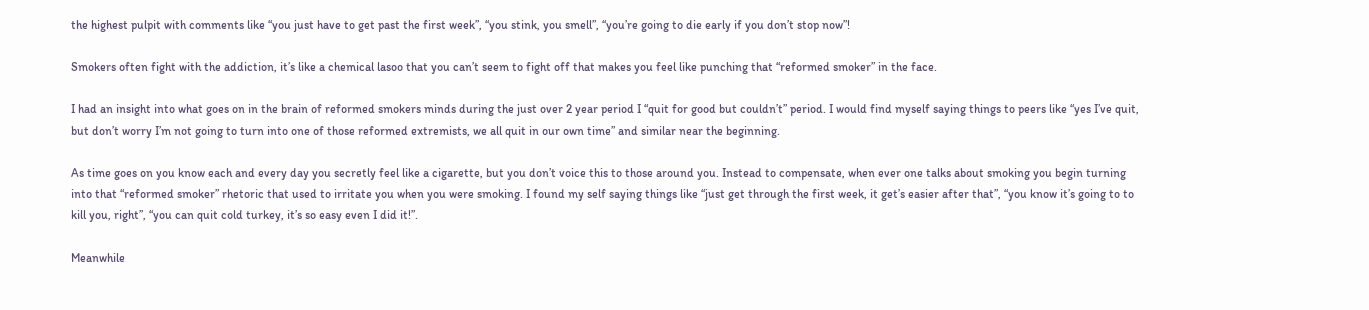the highest pulpit with comments like “you just have to get past the first week”, “you stink, you smell”, “you’re going to die early if you don’t stop now”!

Smokers often fight with the addiction, it’s like a chemical lasoo that you can’t seem to fight off that makes you feel like punching that “reformed smoker” in the face.

I had an insight into what goes on in the brain of reformed smokers minds during the just over 2 year period I “quit for good but couldn’t” period. I would find myself saying things to peers like “yes I’ve quit, but don’t worry I’m not going to turn into one of those reformed extremists, we all quit in our own time” and similar near the beginning.

As time goes on you know each and every day you secretly feel like a cigarette, but you don’t voice this to those around you. Instead to compensate, when ever one talks about smoking you begin turning into that “reformed smoker” rhetoric that used to irritate you when you were smoking. I found my self saying things like “just get through the first week, it get’s easier after that”, “you know it’s going to to kill you, right”, “you can quit cold turkey, it’s so easy even I did it!”.

Meanwhile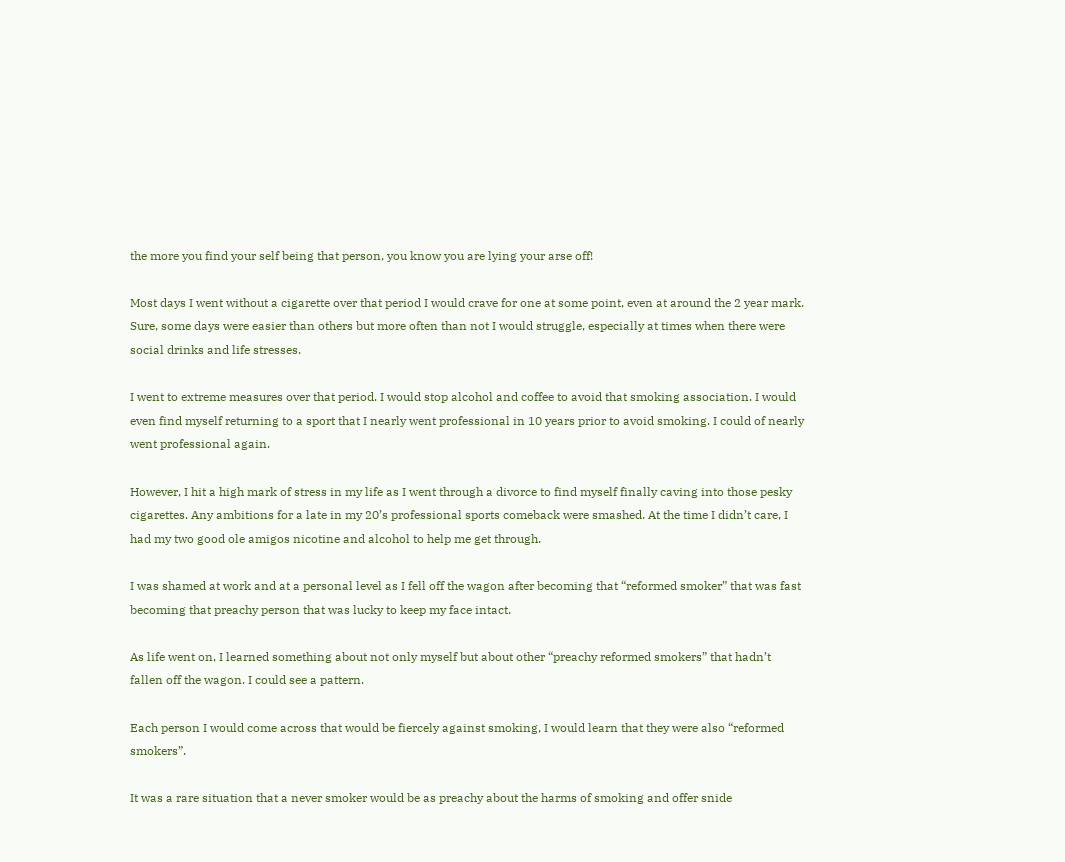the more you find your self being that person, you know you are lying your arse off!

Most days I went without a cigarette over that period I would crave for one at some point, even at around the 2 year mark. Sure, some days were easier than others but more often than not I would struggle, especially at times when there were social drinks and life stresses.

I went to extreme measures over that period. I would stop alcohol and coffee to avoid that smoking association. I would even find myself returning to a sport that I nearly went professional in 10 years prior to avoid smoking. I could of nearly went professional again.

However, I hit a high mark of stress in my life as I went through a divorce to find myself finally caving into those pesky cigarettes. Any ambitions for a late in my 20’s professional sports comeback were smashed. At the time I didn’t care, I had my two good ole amigos nicotine and alcohol to help me get through.

I was shamed at work and at a personal level as I fell off the wagon after becoming that “reformed smoker” that was fast becoming that preachy person that was lucky to keep my face intact.

As life went on, I learned something about not only myself but about other “preachy reformed smokers” that hadn’t fallen off the wagon. I could see a pattern.

Each person I would come across that would be fiercely against smoking, I would learn that they were also “reformed smokers”.

It was a rare situation that a never smoker would be as preachy about the harms of smoking and offer snide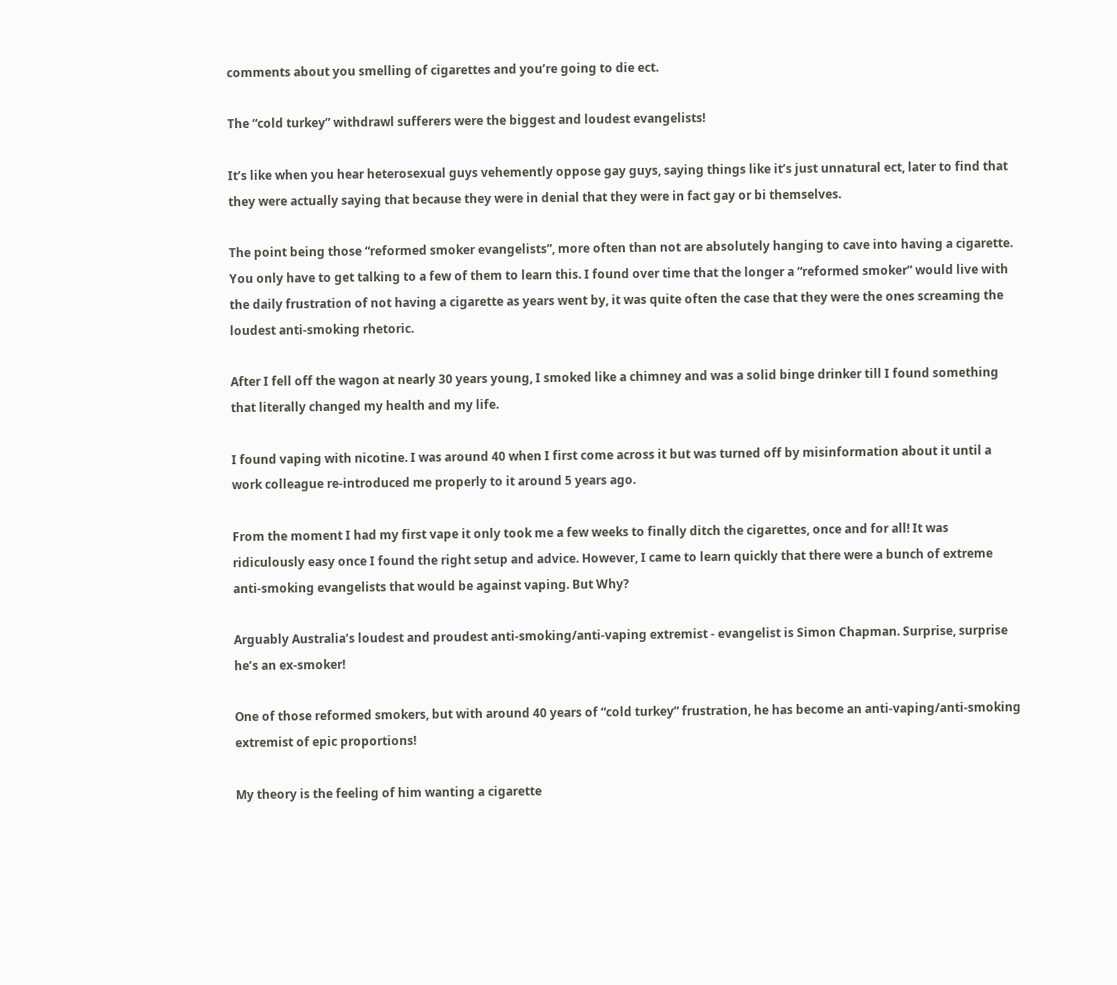comments about you smelling of cigarettes and you’re going to die ect.

The “cold turkey” withdrawl sufferers were the biggest and loudest evangelists!

It’s like when you hear heterosexual guys vehemently oppose gay guys, saying things like it’s just unnatural ect, later to find that they were actually saying that because they were in denial that they were in fact gay or bi themselves.

The point being those “reformed smoker evangelists”, more often than not are absolutely hanging to cave into having a cigarette. You only have to get talking to a few of them to learn this. I found over time that the longer a “reformed smoker” would live with the daily frustration of not having a cigarette as years went by, it was quite often the case that they were the ones screaming the loudest anti-smoking rhetoric.

After I fell off the wagon at nearly 30 years young, I smoked like a chimney and was a solid binge drinker till I found something that literally changed my health and my life.

I found vaping with nicotine. I was around 40 when I first come across it but was turned off by misinformation about it until a work colleague re-introduced me properly to it around 5 years ago.

From the moment I had my first vape it only took me a few weeks to finally ditch the cigarettes, once and for all! It was ridiculously easy once I found the right setup and advice. However, I came to learn quickly that there were a bunch of extreme anti-smoking evangelists that would be against vaping. But Why?

Arguably Australia’s loudest and proudest anti-smoking/anti-vaping extremist - evangelist is Simon Chapman. Surprise, surprise he’s an ex-smoker!

One of those reformed smokers, but with around 40 years of “cold turkey” frustration, he has become an anti-vaping/anti-smoking extremist of epic proportions!

My theory is the feeling of him wanting a cigarette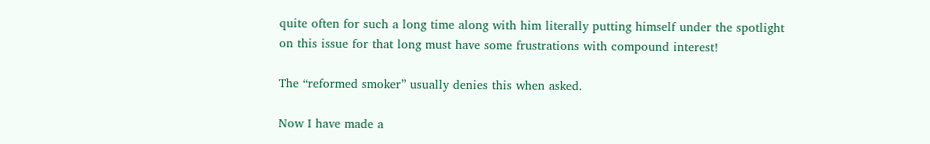quite often for such a long time along with him literally putting himself under the spotlight on this issue for that long must have some frustrations with compound interest!

The “reformed smoker” usually denies this when asked.

Now I have made a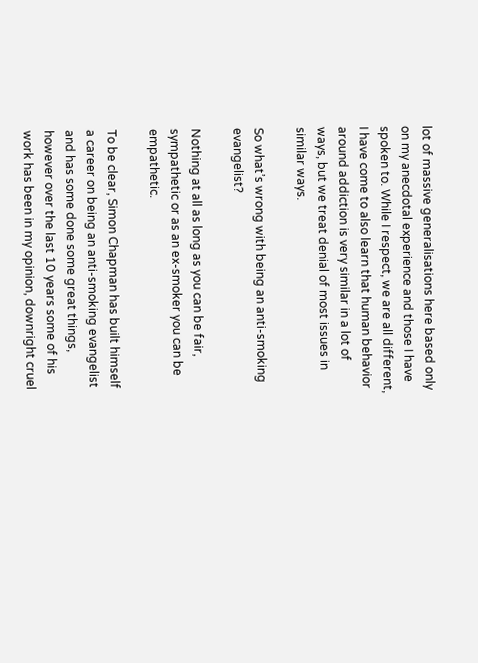lot of massive generalisations here based only on my anecdotal experience and those I have spoken to. While I respect, we are all different, I have come to also learn that human behavior around addiction is very similar in a lot of ways, but we treat denial of most issues in similar ways.

So what’s wrong with being an anti-smoking evangelist?

Nothing at all as long as you can be fair, sympathetic or as an ex-smoker you can be empathetic.

To be clear, Simon Chapman has built himself a career on being an anti-smoking evangelist and has some done some great things, however over the last 10 years some of his work has been in my opinion, downright cruel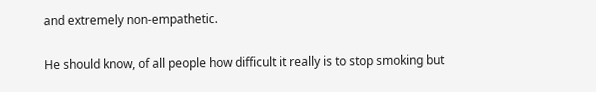and extremely non-empathetic.

He should know, of all people how difficult it really is to stop smoking but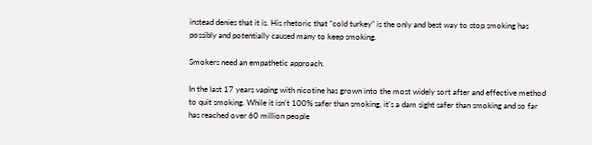instead denies that it is. His rhetoric that “cold turkey” is the only and best way to stop smoking has possibly and potentially caused many to keep smoking.

Smokers need an empathetic approach.

In the last 17 years vaping with nicotine has grown into the most widely sort after and effective method to quit smoking. While it isn’t 100% safer than smoking, it’s a dam sight safer than smoking and so far has reached over 60 million people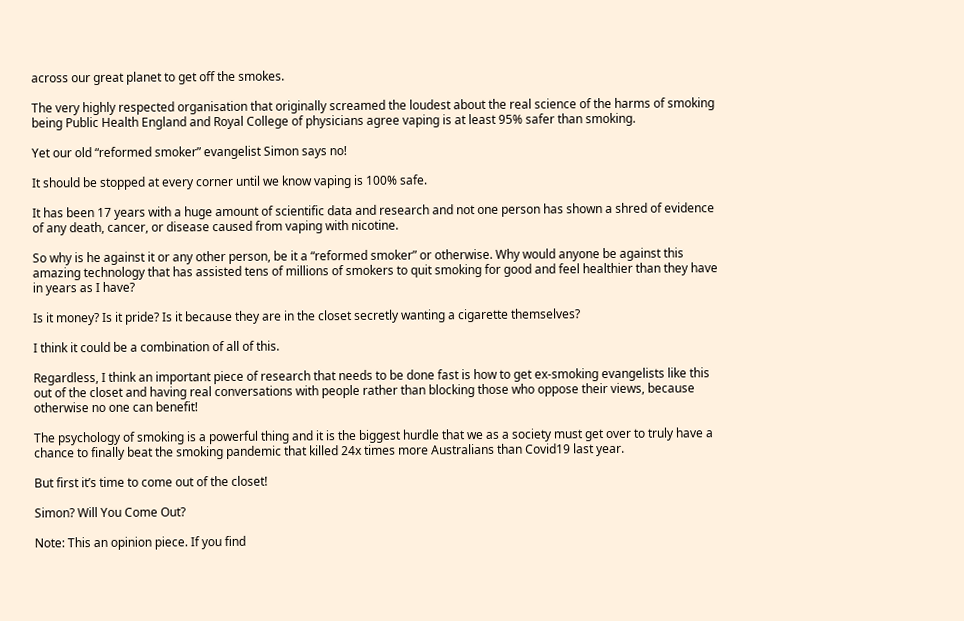across our great planet to get off the smokes.

The very highly respected organisation that originally screamed the loudest about the real science of the harms of smoking being Public Health England and Royal College of physicians agree vaping is at least 95% safer than smoking.

Yet our old “reformed smoker” evangelist Simon says no!

It should be stopped at every corner until we know vaping is 100% safe.

It has been 17 years with a huge amount of scientific data and research and not one person has shown a shred of evidence of any death, cancer, or disease caused from vaping with nicotine.

So why is he against it or any other person, be it a “reformed smoker” or otherwise. Why would anyone be against this amazing technology that has assisted tens of millions of smokers to quit smoking for good and feel healthier than they have in years as I have?

Is it money? Is it pride? Is it because they are in the closet secretly wanting a cigarette themselves?

I think it could be a combination of all of this.

Regardless, I think an important piece of research that needs to be done fast is how to get ex-smoking evangelists like this out of the closet and having real conversations with people rather than blocking those who oppose their views, because otherwise no one can benefit!

The psychology of smoking is a powerful thing and it is the biggest hurdle that we as a society must get over to truly have a chance to finally beat the smoking pandemic that killed 24x times more Australians than Covid19 last year.

But first it’s time to come out of the closet!

Simon? Will You Come Out?

Note: This an opinion piece. If you find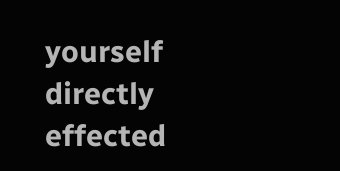yourself directly effected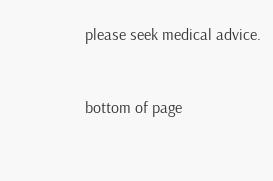please seek medical advice.


bottom of page